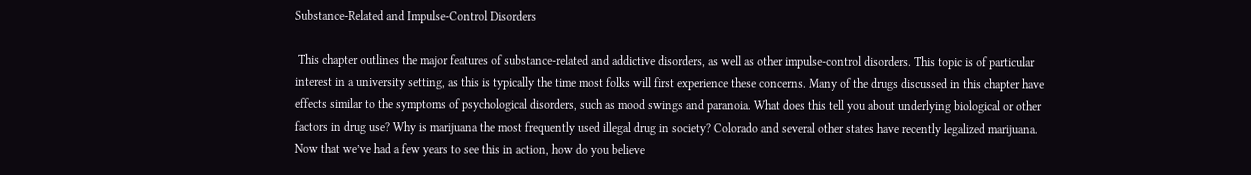Substance-Related and Impulse-Control Disorders

 This chapter outlines the major features of substance-related and addictive disorders, as well as other impulse-control disorders. This topic is of particular interest in a university setting, as this is typically the time most folks will first experience these concerns. Many of the drugs discussed in this chapter have effects similar to the symptoms of psychological disorders, such as mood swings and paranoia. What does this tell you about underlying biological or other factors in drug use? Why is marijuana the most frequently used illegal drug in society? Colorado and several other states have recently legalized marijuana. Now that we’ve had a few years to see this in action, how do you believe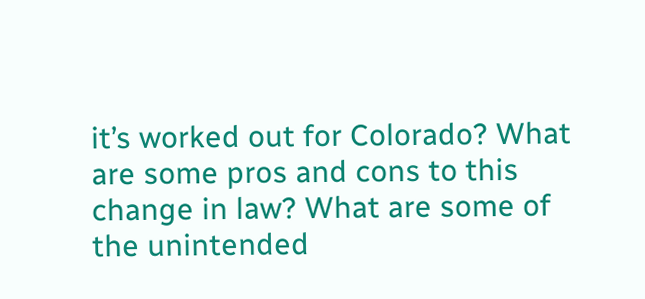it’s worked out for Colorado? What are some pros and cons to this change in law? What are some of the unintended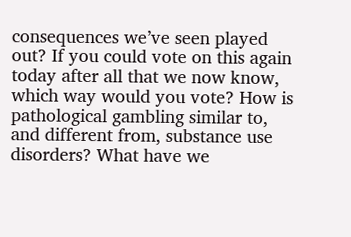consequences we’ve seen played out? If you could vote on this again today after all that we now know, which way would you vote? How is pathological gambling similar to, and different from, substance use disorders? What have we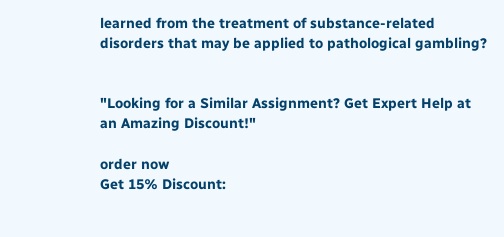learned from the treatment of substance-related disorders that may be applied to pathological gambling?


"Looking for a Similar Assignment? Get Expert Help at an Amazing Discount!"

order now
Get 15% Discount: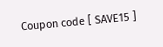Coupon code [ SAVE15 ]